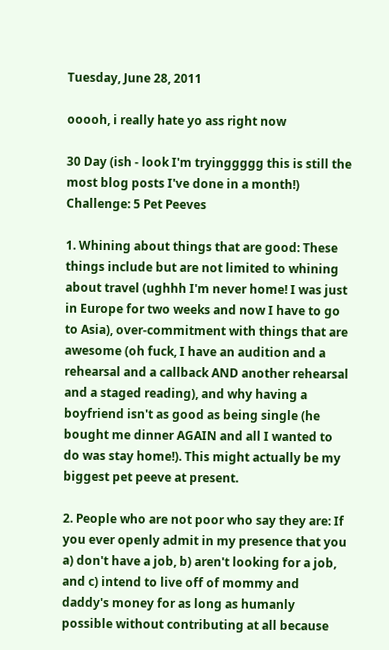Tuesday, June 28, 2011

ooooh, i really hate yo ass right now

30 Day (ish - look I'm tryinggggg this is still the most blog posts I've done in a month!) Challenge: 5 Pet Peeves

1. Whining about things that are good: These things include but are not limited to whining about travel (ughhh I'm never home! I was just in Europe for two weeks and now I have to go to Asia), over-commitment with things that are awesome (oh fuck, I have an audition and a rehearsal and a callback AND another rehearsal and a staged reading), and why having a boyfriend isn't as good as being single (he bought me dinner AGAIN and all I wanted to do was stay home!). This might actually be my biggest pet peeve at present.

2. People who are not poor who say they are: If you ever openly admit in my presence that you a) don't have a job, b) aren't looking for a job, and c) intend to live off of mommy and daddy's money for as long as humanly possible without contributing at all because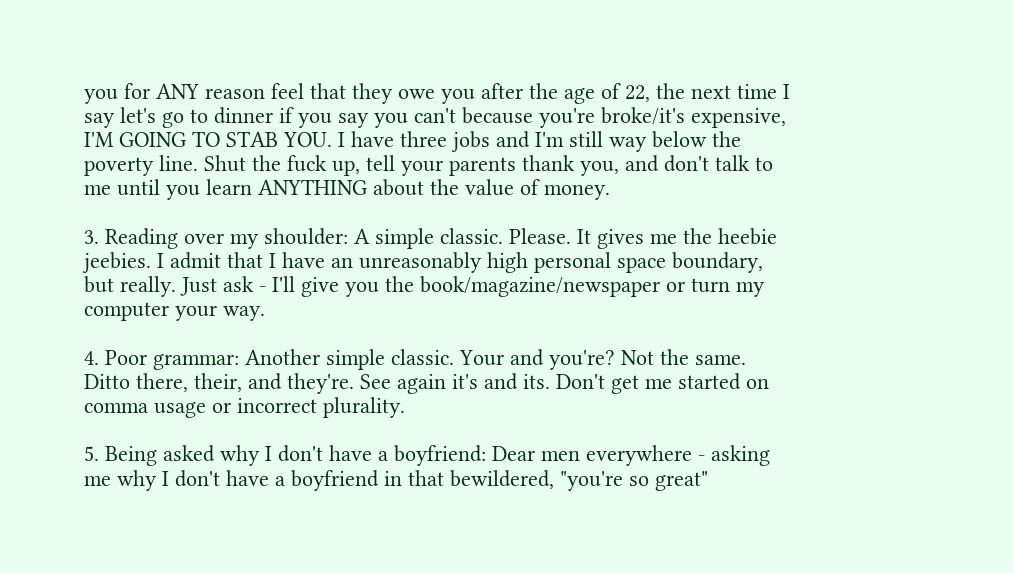you for ANY reason feel that they owe you after the age of 22, the next time I say let's go to dinner if you say you can't because you're broke/it's expensive, I'M GOING TO STAB YOU. I have three jobs and I'm still way below the poverty line. Shut the fuck up, tell your parents thank you, and don't talk to me until you learn ANYTHING about the value of money.

3. Reading over my shoulder: A simple classic. Please. It gives me the heebie jeebies. I admit that I have an unreasonably high personal space boundary, but really. Just ask - I'll give you the book/magazine/newspaper or turn my computer your way.

4. Poor grammar: Another simple classic. Your and you're? Not the same. Ditto there, their, and they're. See again it's and its. Don't get me started on comma usage or incorrect plurality.

5. Being asked why I don't have a boyfriend: Dear men everywhere - asking me why I don't have a boyfriend in that bewildered, "you're so great"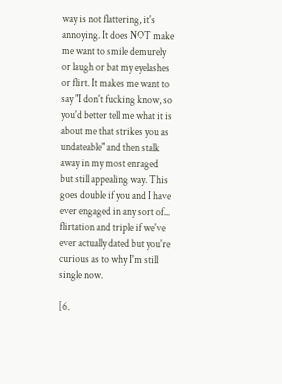way is not flattering, it's annoying. It does NOT make me want to smile demurely or laugh or bat my eyelashes or flirt. It makes me want to say "I don't fucking know, so you'd better tell me what it is about me that strikes you as undateable" and then stalk away in my most enraged but still appealing way. This goes double if you and I have ever engaged in any sort of... flirtation and triple if we've ever actually dated but you're curious as to why I'm still single now.

[6.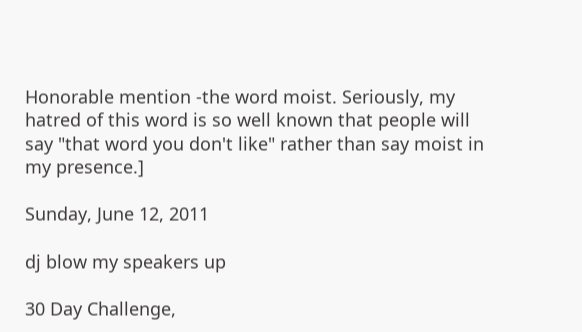Honorable mention -the word moist. Seriously, my hatred of this word is so well known that people will say "that word you don't like" rather than say moist in my presence.]

Sunday, June 12, 2011

dj blow my speakers up

30 Day Challenge,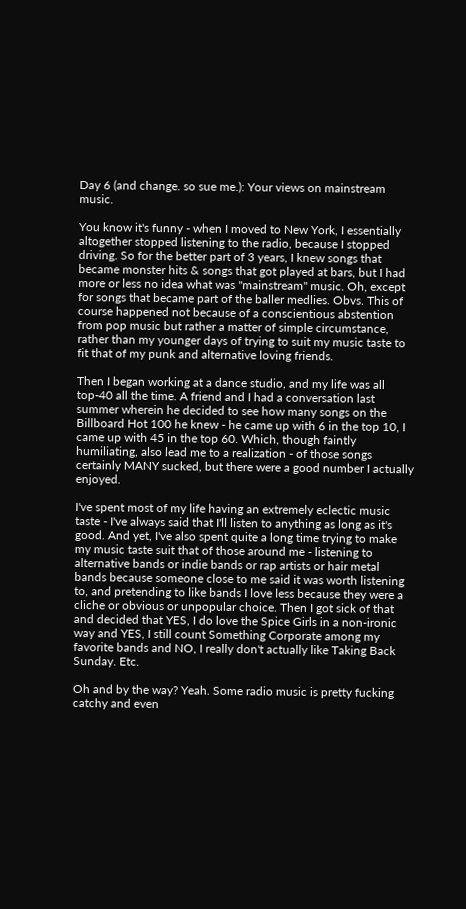Day 6 (and change. so sue me.): Your views on mainstream music.

You know it's funny - when I moved to New York, I essentially altogether stopped listening to the radio, because I stopped driving. So for the better part of 3 years, I knew songs that became monster hits & songs that got played at bars, but I had more or less no idea what was "mainstream" music. Oh, except for songs that became part of the baller medlies. Obvs. This of course happened not because of a conscientious abstention from pop music but rather a matter of simple circumstance, rather than my younger days of trying to suit my music taste to fit that of my punk and alternative loving friends.

Then I began working at a dance studio, and my life was all top-40 all the time. A friend and I had a conversation last summer wherein he decided to see how many songs on the Billboard Hot 100 he knew - he came up with 6 in the top 10, I came up with 45 in the top 60. Which, though faintly humiliating, also lead me to a realization - of those songs certainly MANY sucked, but there were a good number I actually enjoyed.

I've spent most of my life having an extremely eclectic music taste - I've always said that I'll listen to anything as long as it's good. And yet, I've also spent quite a long time trying to make my music taste suit that of those around me - listening to alternative bands or indie bands or rap artists or hair metal bands because someone close to me said it was worth listening to, and pretending to like bands I love less because they were a cliche or obvious or unpopular choice. Then I got sick of that and decided that YES, I do love the Spice Girls in a non-ironic way and YES, I still count Something Corporate among my favorite bands and NO, I really don't actually like Taking Back Sunday. Etc.

Oh and by the way? Yeah. Some radio music is pretty fucking catchy and even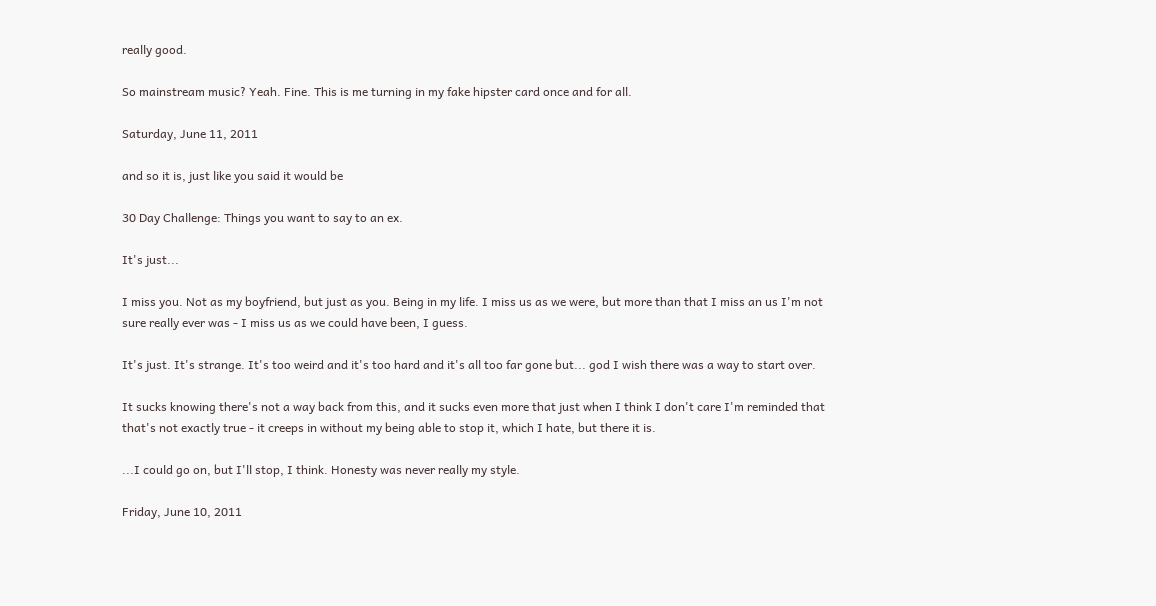really good.

So mainstream music? Yeah. Fine. This is me turning in my fake hipster card once and for all.

Saturday, June 11, 2011

and so it is, just like you said it would be

30 Day Challenge: Things you want to say to an ex.

It's just...

I miss you. Not as my boyfriend, but just as you. Being in my life. I miss us as we were, but more than that I miss an us I'm not sure really ever was - I miss us as we could have been, I guess.

It's just. It's strange. It's too weird and it's too hard and it's all too far gone but... god I wish there was a way to start over.

It sucks knowing there's not a way back from this, and it sucks even more that just when I think I don't care I'm reminded that that's not exactly true - it creeps in without my being able to stop it, which I hate, but there it is.

...I could go on, but I'll stop, I think. Honesty was never really my style.

Friday, June 10, 2011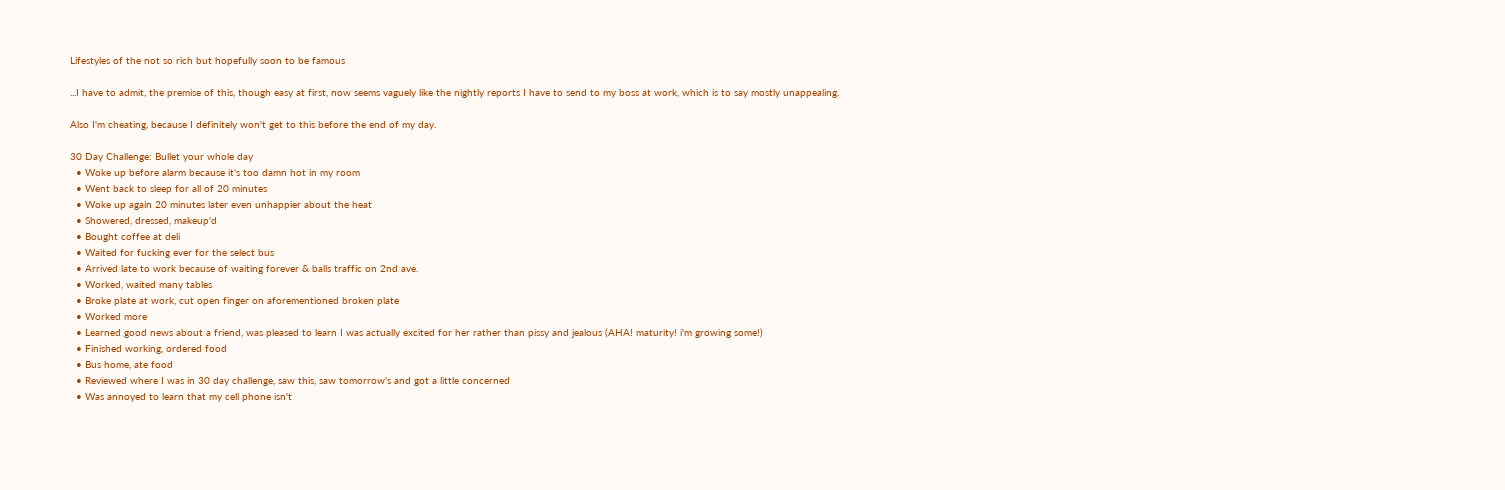Lifestyles of the not so rich but hopefully soon to be famous

...I have to admit, the premise of this, though easy at first, now seems vaguely like the nightly reports I have to send to my boss at work, which is to say mostly unappealing.

Also I'm cheating, because I definitely won't get to this before the end of my day.

30 Day Challenge: Bullet your whole day
  • Woke up before alarm because it's too damn hot in my room
  • Went back to sleep for all of 20 minutes
  • Woke up again 20 minutes later even unhappier about the heat
  • Showered, dressed, makeup'd
  • Bought coffee at deli
  • Waited for fucking ever for the select bus
  • Arrived late to work because of waiting forever & balls traffic on 2nd ave.
  • Worked, waited many tables
  • Broke plate at work, cut open finger on aforementioned broken plate
  • Worked more
  • Learned good news about a friend, was pleased to learn I was actually excited for her rather than pissy and jealous (AHA! maturity! i'm growing some!)
  • Finished working, ordered food
  • Bus home, ate food
  • Reviewed where I was in 30 day challenge, saw this, saw tomorrow's and got a little concerned
  • Was annoyed to learn that my cell phone isn't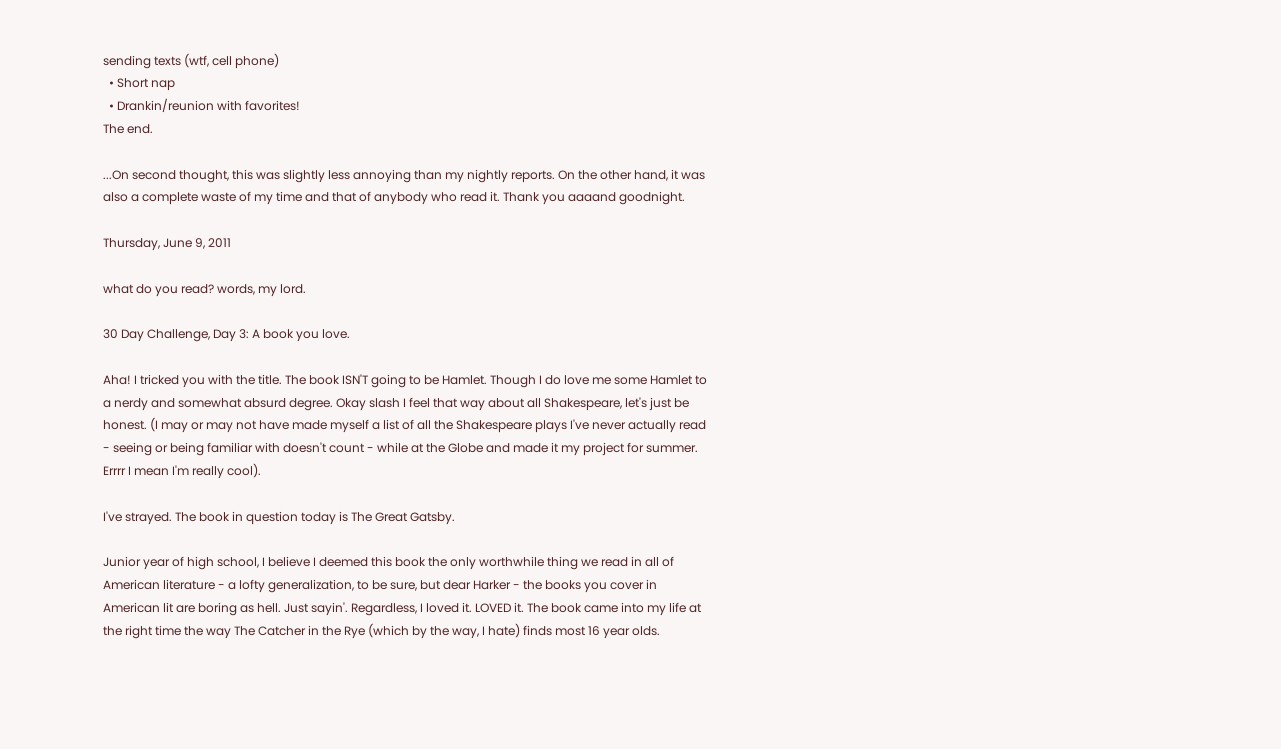sending texts (wtf, cell phone)
  • Short nap
  • Drankin/reunion with favorites!
The end.

...On second thought, this was slightly less annoying than my nightly reports. On the other hand, it was also a complete waste of my time and that of anybody who read it. Thank you aaaand goodnight.

Thursday, June 9, 2011

what do you read? words, my lord.

30 Day Challenge, Day 3: A book you love.

Aha! I tricked you with the title. The book ISN'T going to be Hamlet. Though I do love me some Hamlet to a nerdy and somewhat absurd degree. Okay slash I feel that way about all Shakespeare, let's just be honest. (I may or may not have made myself a list of all the Shakespeare plays I've never actually read - seeing or being familiar with doesn't count - while at the Globe and made it my project for summer. Errrr I mean I'm really cool).

I've strayed. The book in question today is The Great Gatsby.

Junior year of high school, I believe I deemed this book the only worthwhile thing we read in all of American literature - a lofty generalization, to be sure, but dear Harker - the books you cover in American lit are boring as hell. Just sayin'. Regardless, I loved it. LOVED it. The book came into my life at the right time the way The Catcher in the Rye (which by the way, I hate) finds most 16 year olds.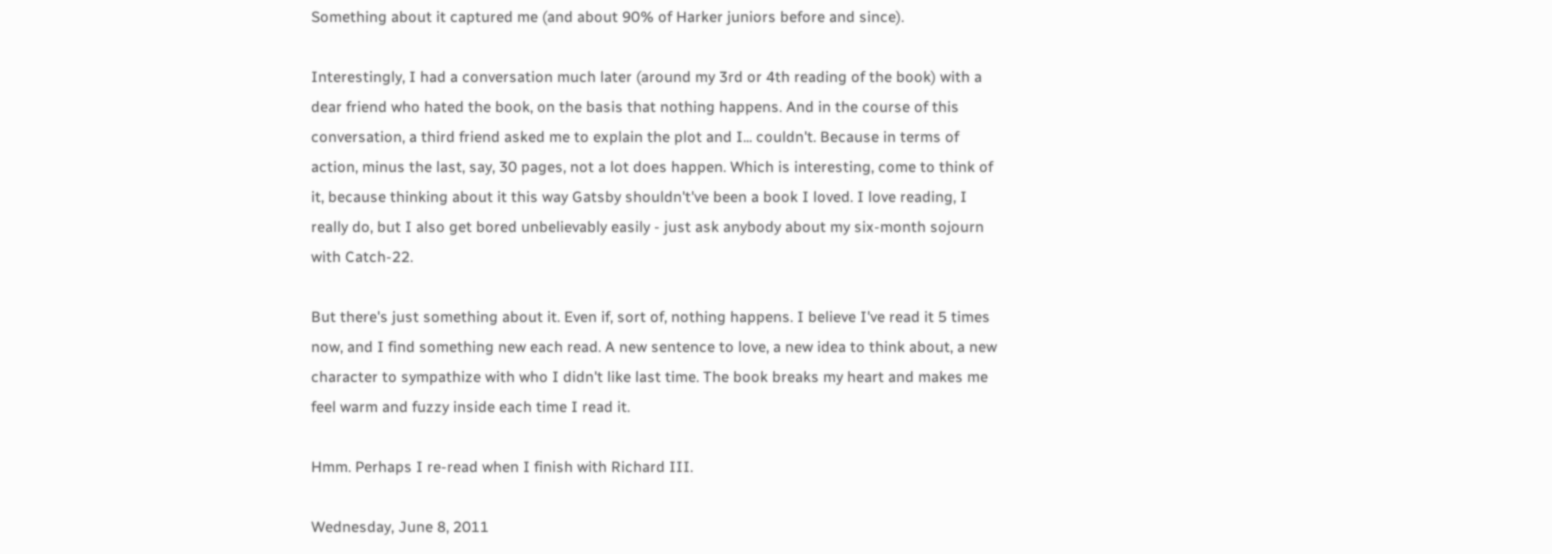Something about it captured me (and about 90% of Harker juniors before and since).

Interestingly, I had a conversation much later (around my 3rd or 4th reading of the book) with a dear friend who hated the book, on the basis that nothing happens. And in the course of this conversation, a third friend asked me to explain the plot and I... couldn't. Because in terms of action, minus the last, say, 30 pages, not a lot does happen. Which is interesting, come to think of it, because thinking about it this way Gatsby shouldn't've been a book I loved. I love reading, I really do, but I also get bored unbelievably easily - just ask anybody about my six-month sojourn with Catch-22.

But there's just something about it. Even if, sort of, nothing happens. I believe I've read it 5 times now, and I find something new each read. A new sentence to love, a new idea to think about, a new character to sympathize with who I didn't like last time. The book breaks my heart and makes me feel warm and fuzzy inside each time I read it.

Hmm. Perhaps I re-read when I finish with Richard III.

Wednesday, June 8, 2011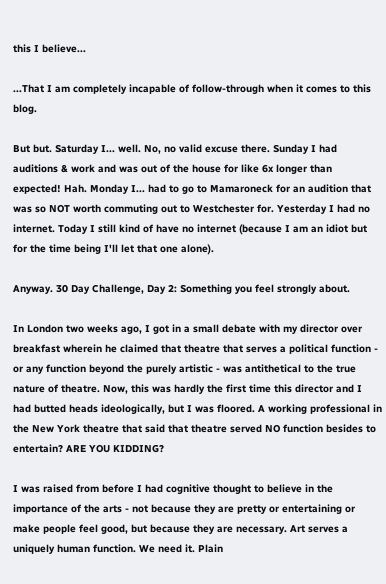this I believe...

...That I am completely incapable of follow-through when it comes to this blog.

But but. Saturday I... well. No, no valid excuse there. Sunday I had auditions & work and was out of the house for like 6x longer than expected! Hah. Monday I... had to go to Mamaroneck for an audition that was so NOT worth commuting out to Westchester for. Yesterday I had no internet. Today I still kind of have no internet (because I am an idiot but for the time being I'll let that one alone).

Anyway. 30 Day Challenge, Day 2: Something you feel strongly about.

In London two weeks ago, I got in a small debate with my director over breakfast wherein he claimed that theatre that serves a political function - or any function beyond the purely artistic - was antithetical to the true nature of theatre. Now, this was hardly the first time this director and I had butted heads ideologically, but I was floored. A working professional in the New York theatre that said that theatre served NO function besides to entertain? ARE YOU KIDDING?

I was raised from before I had cognitive thought to believe in the importance of the arts - not because they are pretty or entertaining or make people feel good, but because they are necessary. Art serves a uniquely human function. We need it. Plain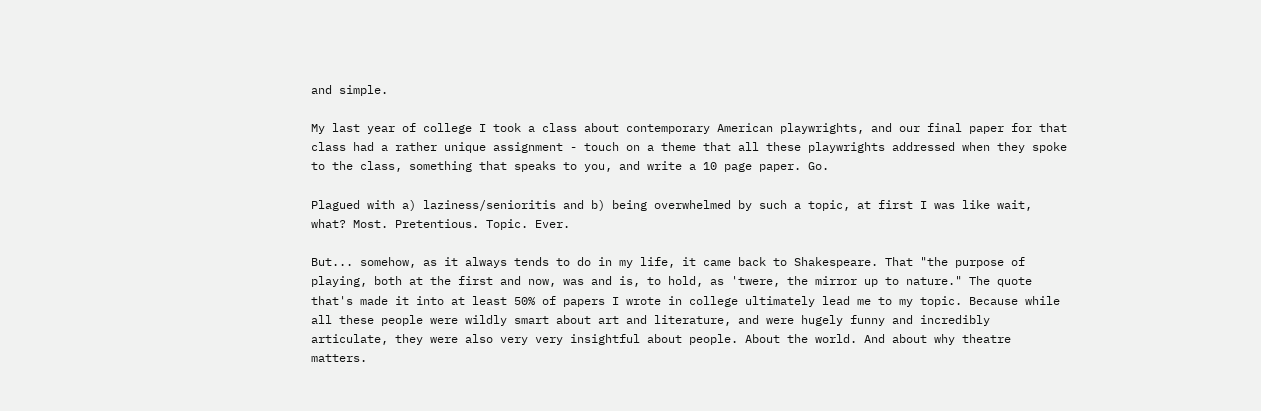and simple.

My last year of college I took a class about contemporary American playwrights, and our final paper for that class had a rather unique assignment - touch on a theme that all these playwrights addressed when they spoke to the class, something that speaks to you, and write a 10 page paper. Go.

Plagued with a) laziness/senioritis and b) being overwhelmed by such a topic, at first I was like wait, what? Most. Pretentious. Topic. Ever.

But... somehow, as it always tends to do in my life, it came back to Shakespeare. That "the purpose of playing, both at the first and now, was and is, to hold, as 'twere, the mirror up to nature." The quote that's made it into at least 50% of papers I wrote in college ultimately lead me to my topic. Because while all these people were wildly smart about art and literature, and were hugely funny and incredibly articulate, they were also very very insightful about people. About the world. And about why theatre matters.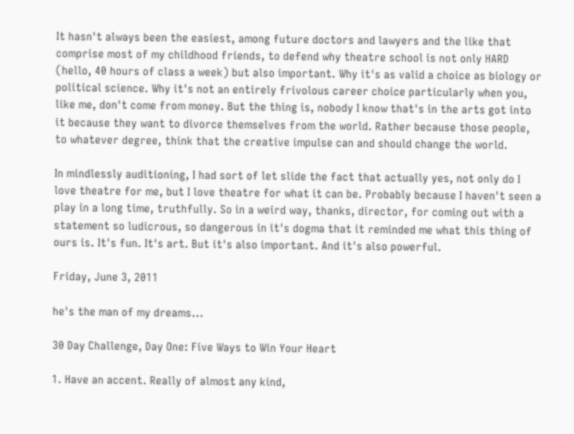It hasn't always been the easiest, among future doctors and lawyers and the like that comprise most of my childhood friends, to defend why theatre school is not only HARD (hello, 40 hours of class a week) but also important. Why it's as valid a choice as biology or political science. Why it's not an entirely frivolous career choice particularly when you, like me, don't come from money. But the thing is, nobody I know that's in the arts got into it because they want to divorce themselves from the world. Rather because those people, to whatever degree, think that the creative impulse can and should change the world.

In mindlessly auditioning, I had sort of let slide the fact that actually yes, not only do I love theatre for me, but I love theatre for what it can be. Probably because I haven't seen a play in a long time, truthfully. So in a weird way, thanks, director, for coming out with a statement so ludicrous, so dangerous in it's dogma that it reminded me what this thing of ours is. It's fun. It's art. But it's also important. And it's also powerful.

Friday, June 3, 2011

he's the man of my dreams...

30 Day Challenge, Day One: Five Ways to Win Your Heart

1. Have an accent. Really of almost any kind,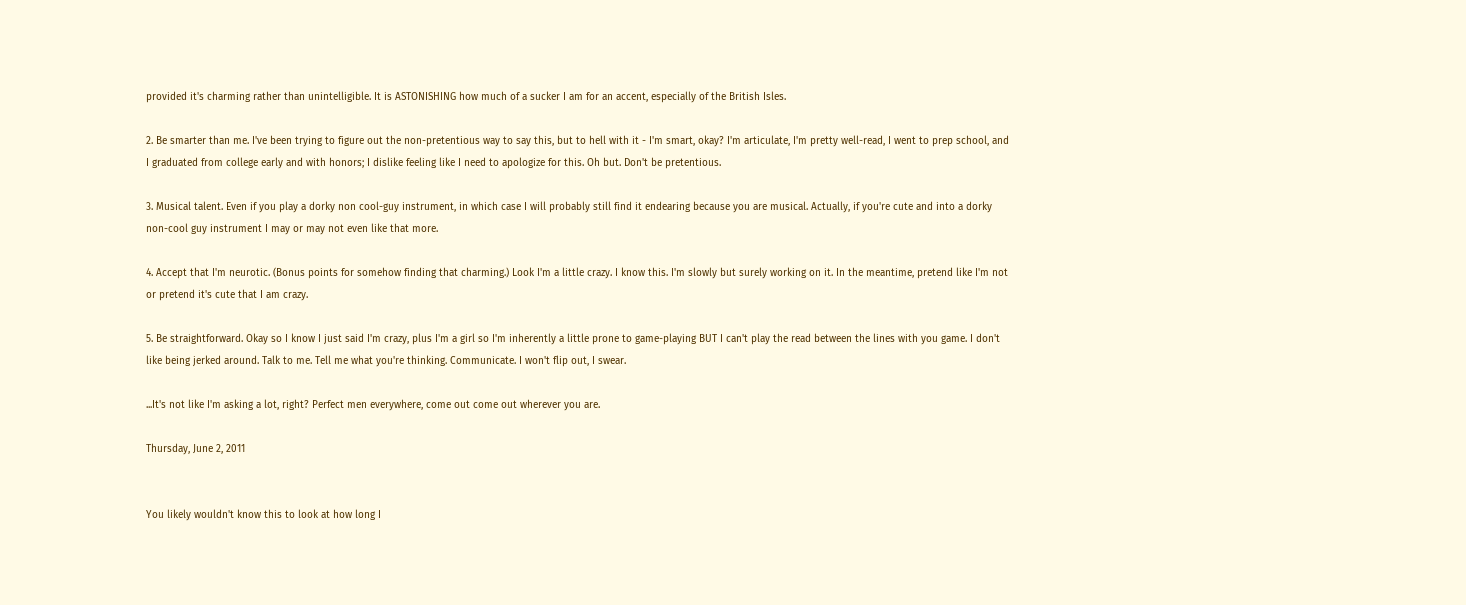provided it's charming rather than unintelligible. It is ASTONISHING how much of a sucker I am for an accent, especially of the British Isles.

2. Be smarter than me. I've been trying to figure out the non-pretentious way to say this, but to hell with it - I'm smart, okay? I'm articulate, I'm pretty well-read, I went to prep school, and I graduated from college early and with honors; I dislike feeling like I need to apologize for this. Oh but. Don't be pretentious.

3. Musical talent. Even if you play a dorky non cool-guy instrument, in which case I will probably still find it endearing because you are musical. Actually, if you're cute and into a dorky non-cool guy instrument I may or may not even like that more.

4. Accept that I'm neurotic. (Bonus points for somehow finding that charming.) Look I'm a little crazy. I know this. I'm slowly but surely working on it. In the meantime, pretend like I'm not or pretend it's cute that I am crazy.

5. Be straightforward. Okay so I know I just said I'm crazy, plus I'm a girl so I'm inherently a little prone to game-playing BUT I can't play the read between the lines with you game. I don't like being jerked around. Talk to me. Tell me what you're thinking. Communicate. I won't flip out, I swear.

...It's not like I'm asking a lot, right? Perfect men everywhere, come out come out wherever you are.

Thursday, June 2, 2011


You likely wouldn't know this to look at how long I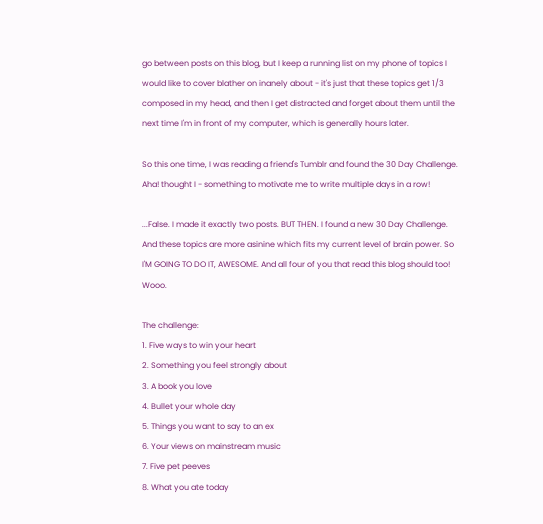go between posts on this blog, but I keep a running list on my phone of topics I would like to cover blather on inanely about - it's just that these topics get 1/3 composed in my head, and then I get distracted and forget about them until the next time I'm in front of my computer, which is generally hours later.

So this one time, I was reading a friend's Tumblr and found the 30 Day Challenge. Aha! thought I - something to motivate me to write multiple days in a row!

...False. I made it exactly two posts. BUT THEN. I found a new 30 Day Challenge. And these topics are more asinine which fits my current level of brain power. So I'M GOING TO DO IT, AWESOME. And all four of you that read this blog should too! Wooo.

The challenge:
1. Five ways to win your heart
2. Something you feel strongly about
3. A book you love
4. Bullet your whole day
5. Things you want to say to an ex
6. Your views on mainstream music
7. Five pet peeves
8. What you ate today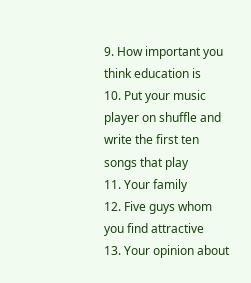9. How important you think education is
10. Put your music player on shuffle and write the first ten songs that play
11. Your family
12. Five guys whom you find attractive
13. Your opinion about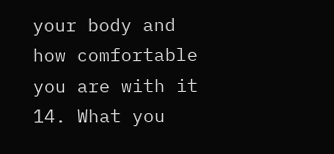your body and how comfortable you are with it
14. What you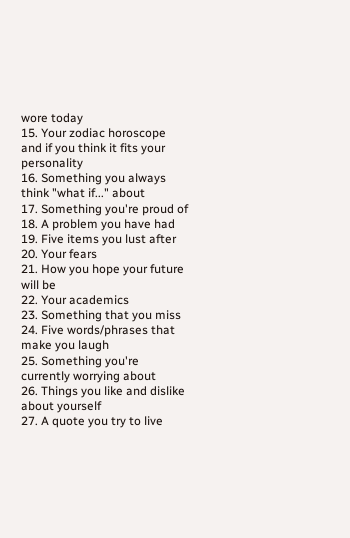wore today
15. Your zodiac horoscope and if you think it fits your personality
16. Something you always think "what if..." about
17. Something you're proud of
18. A problem you have had
19. Five items you lust after
20. Your fears
21. How you hope your future will be
22. Your academics
23. Something that you miss
24. Five words/phrases that make you laugh
25. Something you're currently worrying about
26. Things you like and dislike about yourself
27. A quote you try to live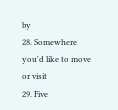by
28. Somewhere you'd like to move or visit
29. Five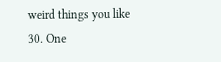weird things you like
30. One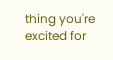thing you're excited for